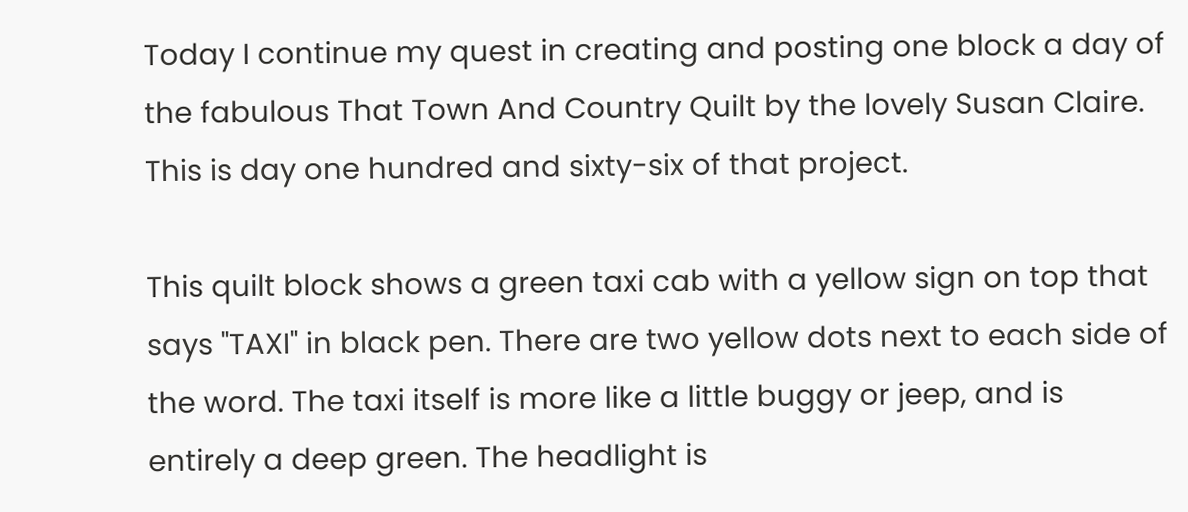Today I continue my quest in creating and posting one block a day of the fabulous That Town And Country Quilt by the lovely Susan Claire. This is day one hundred and sixty-six of that project.

This quilt block shows a green taxi cab with a yellow sign on top that says "TAXI" in black pen. There are two yellow dots next to each side of the word. The taxi itself is more like a little buggy or jeep, and is entirely a deep green. The headlight is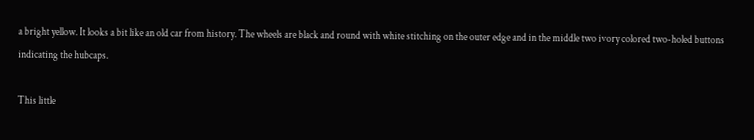a bright yellow. It looks a bit like an old car from history. The wheels are black and round with white stitching on the outer edge and in the middle two ivory colored two-holed buttons indicating the hubcaps.

This little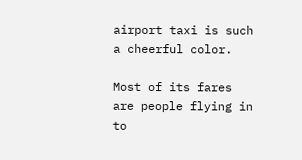airport taxi is such a cheerful color.

Most of its fares are people flying in to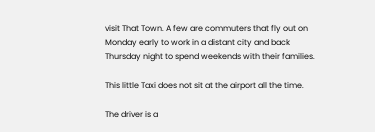visit That Town. A few are commuters that fly out on Monday early to work in a distant city and back Thursday night to spend weekends with their families.

This little Taxi does not sit at the airport all the time.

The driver is a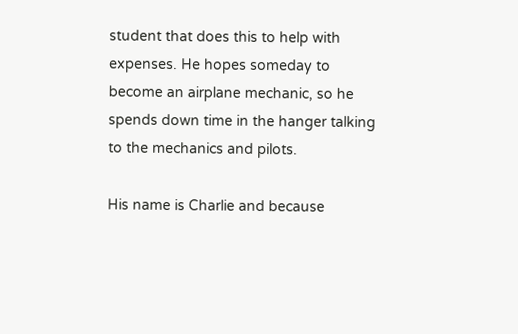student that does this to help with expenses. He hopes someday to become an airplane mechanic, so he spends down time in the hanger talking to the mechanics and pilots.

His name is Charlie and because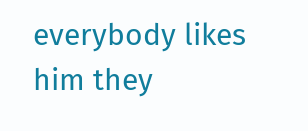everybody likes him they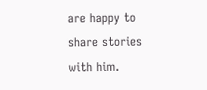are happy to share stories with him.